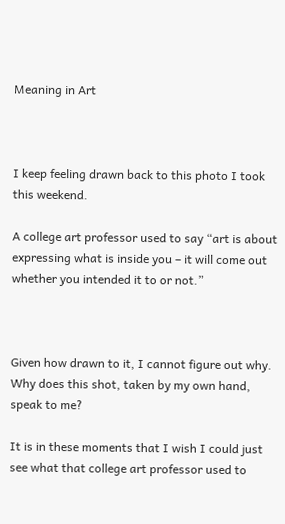Meaning in Art



I keep feeling drawn back to this photo I took this weekend.

A college art professor used to say “art is about expressing what is inside you – it will come out whether you intended it to or not.”



Given how drawn to it, I cannot figure out why.  Why does this shot, taken by my own hand, speak to me?

It is in these moments that I wish I could just see what that college art professor used to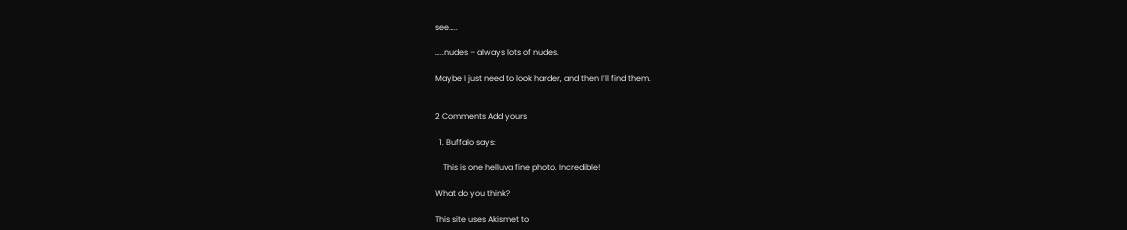see…..

…..nudes – always lots of nudes.

Maybe I just need to look harder, and then I’ll find them.


2 Comments Add yours

  1. Buffalo says:

    This is one helluva fine photo. Incredible!

What do you think?

This site uses Akismet to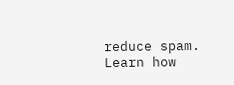reduce spam. Learn how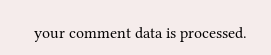your comment data is processed.